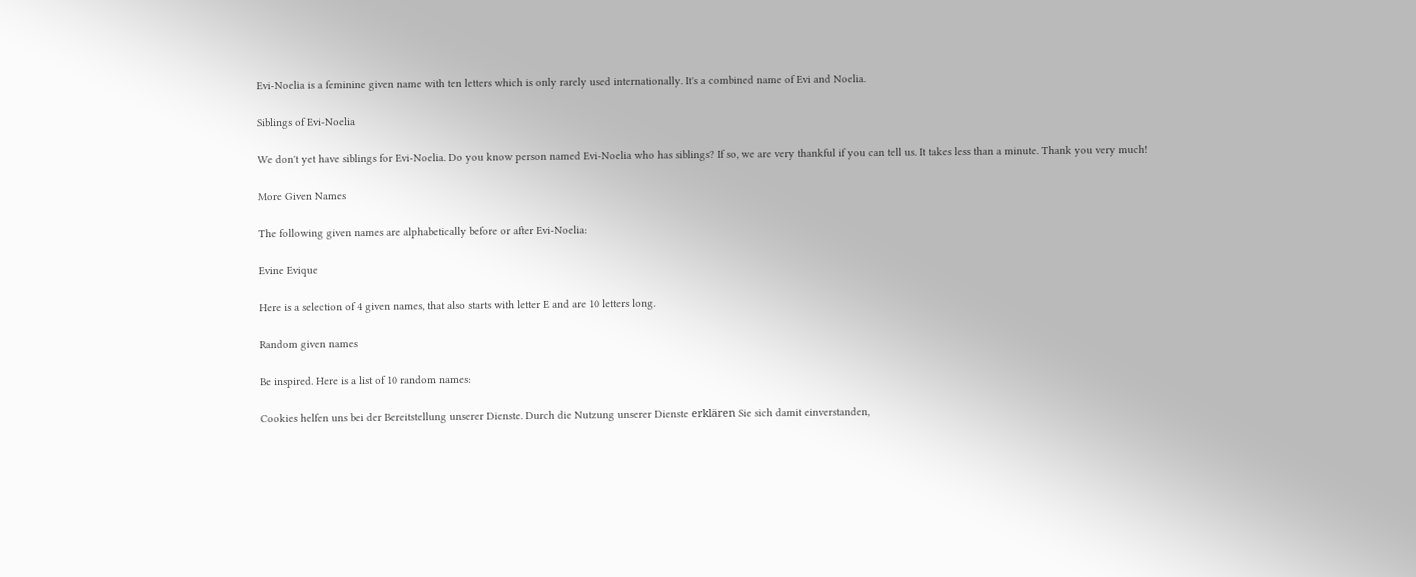Evi-Noelia is a feminine given name with ten letters which is only rarely used internationally. It's a combined name of Evi and Noelia.

Siblings of Evi-Noelia

We don't yet have siblings for Evi-Noelia. Do you know person named Evi-Noelia who has siblings? If so, we are very thankful if you can tell us. It takes less than a minute. Thank you very much!

More Given Names

The following given names are alphabetically before or after Evi-Noelia:

Evine Evique

Here is a selection of 4 given names, that also starts with letter E and are 10 letters long.

Random given names

Be inspired. Here is a list of 10 random names:

Cookies helfen uns bei der Bereitstellung unserer Dienste. Durch die Nutzung unserer Dienste erklären Sie sich damit einverstanden,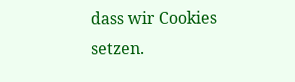dass wir Cookies setzen.